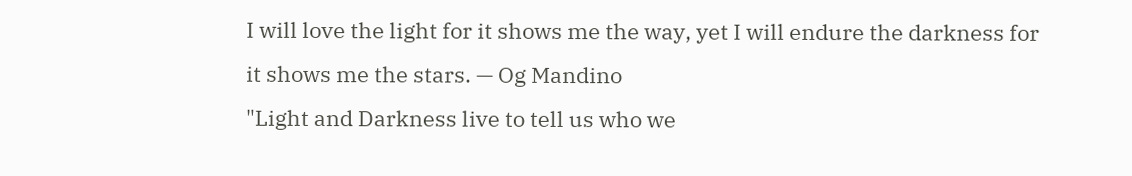I will love the light for it shows me the way, yet I will endure the darkness for it shows me the stars. — Og Mandino
"Light and Darkness live to tell us who we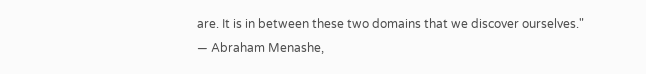are. It is in between these two domains that we discover ourselves."
— Abraham Menashe,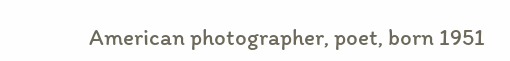American photographer, poet, born 1951